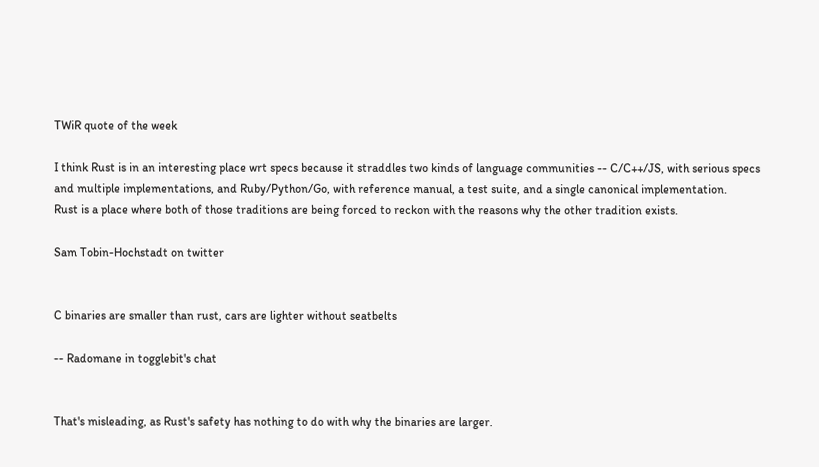TWiR quote of the week

I think Rust is in an interesting place wrt specs because it straddles two kinds of language communities -- C/C++/JS, with serious specs and multiple implementations, and Ruby/Python/Go, with reference manual, a test suite, and a single canonical implementation.
Rust is a place where both of those traditions are being forced to reckon with the reasons why the other tradition exists.

Sam Tobin-Hochstadt on twitter


C binaries are smaller than rust, cars are lighter without seatbelts

-- Radomane in togglebit's chat


That's misleading, as Rust's safety has nothing to do with why the binaries are larger.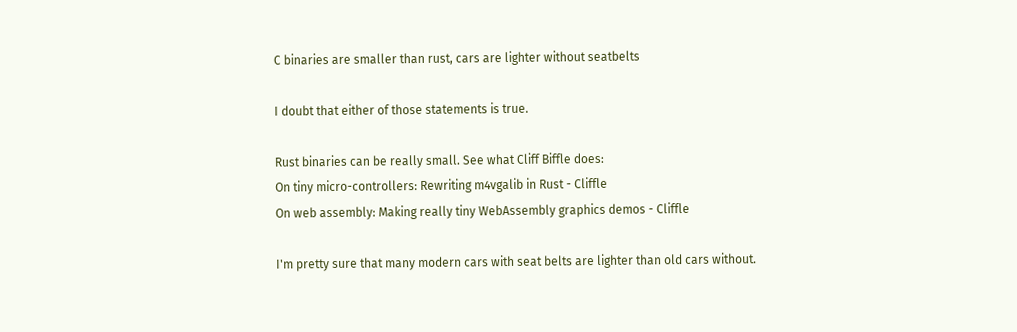C binaries are smaller than rust, cars are lighter without seatbelts

I doubt that either of those statements is true.

Rust binaries can be really small. See what Cliff Biffle does:
On tiny micro-controllers: Rewriting m4vgalib in Rust - Cliffle
On web assembly: Making really tiny WebAssembly graphics demos - Cliffle

I'm pretty sure that many modern cars with seat belts are lighter than old cars without.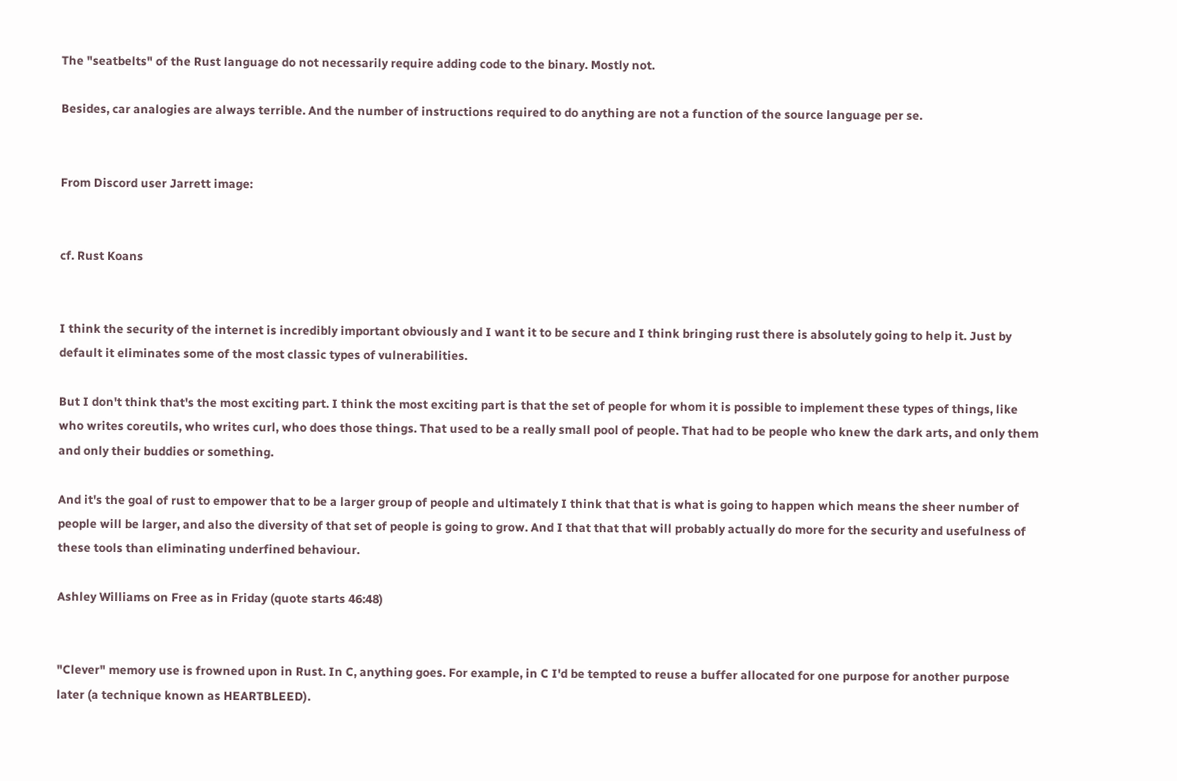The "seatbelts" of the Rust language do not necessarily require adding code to the binary. Mostly not.

Besides, car analogies are always terrible. And the number of instructions required to do anything are not a function of the source language per se.


From Discord user Jarrett image:


cf. Rust Koans


I think the security of the internet is incredibly important obviously and I want it to be secure and I think bringing rust there is absolutely going to help it. Just by default it eliminates some of the most classic types of vulnerabilities.

But I don't think that's the most exciting part. I think the most exciting part is that the set of people for whom it is possible to implement these types of things, like who writes coreutils, who writes curl, who does those things. That used to be a really small pool of people. That had to be people who knew the dark arts, and only them and only their buddies or something.

And it's the goal of rust to empower that to be a larger group of people and ultimately I think that that is what is going to happen which means the sheer number of people will be larger, and also the diversity of that set of people is going to grow. And I that that that will probably actually do more for the security and usefulness of these tools than eliminating underfined behaviour.

Ashley Williams on Free as in Friday (quote starts 46:48)


"Clever" memory use is frowned upon in Rust. In C, anything goes. For example, in C I'd be tempted to reuse a buffer allocated for one purpose for another purpose later (a technique known as HEARTBLEED).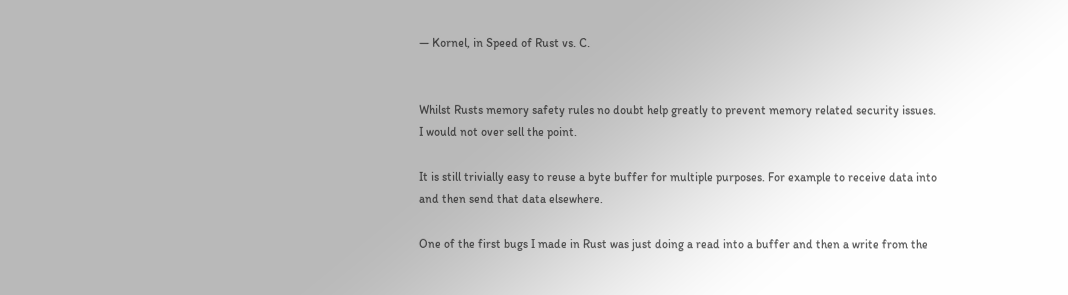— Kornel, in Speed of Rust vs. C.


Whilst Rusts memory safety rules no doubt help greatly to prevent memory related security issues. I would not over sell the point.

It is still trivially easy to reuse a byte buffer for multiple purposes. For example to receive data into and then send that data elsewhere.

One of the first bugs I made in Rust was just doing a read into a buffer and then a write from the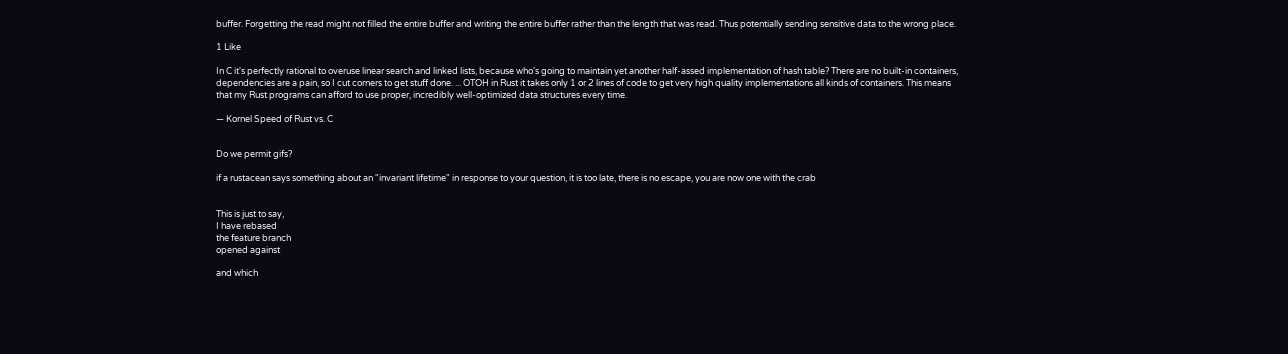buffer. Forgetting the read might not filled the entire buffer and writing the entire buffer rather than the length that was read. Thus potentially sending sensitive data to the wrong place.

1 Like

In C it's perfectly rational to overuse linear search and linked lists, because who's going to maintain yet another half-assed implementation of hash table? There are no built-in containers, dependencies are a pain, so I cut corners to get stuff done. ... OTOH in Rust it takes only 1 or 2 lines of code to get very high quality implementations all kinds of containers. This means that my Rust programs can afford to use proper, incredibly well-optimized data structures every time.

— Kornel Speed of Rust vs. C


Do we permit gifs?

if a rustacean says something about an "invariant lifetime" in response to your question, it is too late, there is no escape, you are now one with the crab


This is just to say,
I have rebased
the feature branch
opened against

and which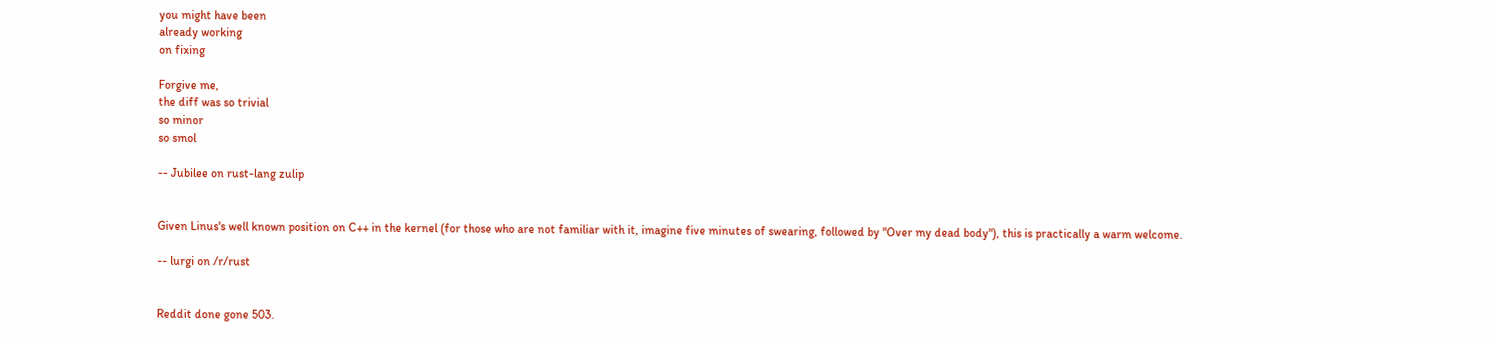you might have been
already working
on fixing

Forgive me,
the diff was so trivial
so minor
so smol

-- Jubilee on rust-lang zulip


Given Linus's well known position on C++ in the kernel (for those who are not familiar with it, imagine five minutes of swearing, followed by "Over my dead body"), this is practically a warm welcome.

-- lurgi on /r/rust


Reddit done gone 503.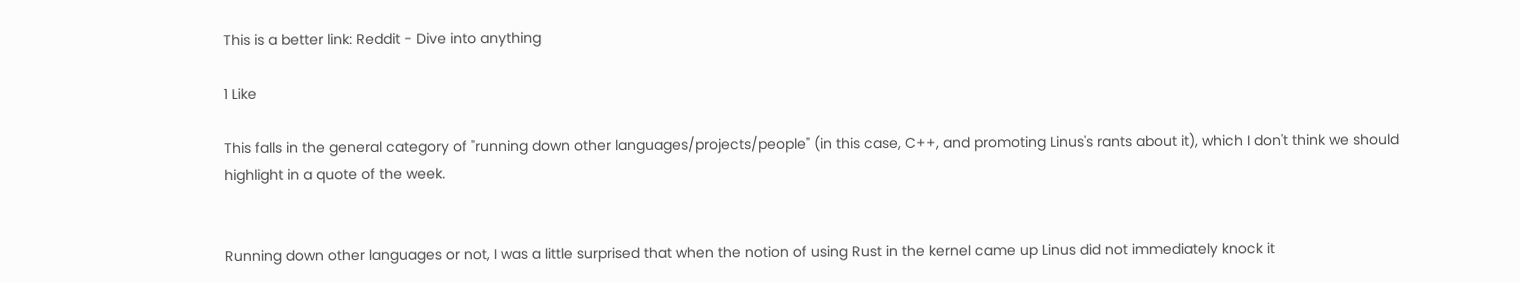This is a better link: Reddit - Dive into anything

1 Like

This falls in the general category of "running down other languages/projects/people" (in this case, C++, and promoting Linus's rants about it), which I don't think we should highlight in a quote of the week.


Running down other languages or not, I was a little surprised that when the notion of using Rust in the kernel came up Linus did not immediately knock it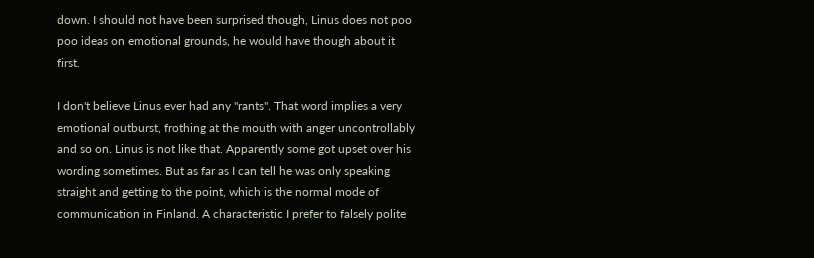down. I should not have been surprised though, Linus does not poo poo ideas on emotional grounds, he would have though about it first.

I don't believe Linus ever had any "rants". That word implies a very emotional outburst, frothing at the mouth with anger uncontrollably and so on. Linus is not like that. Apparently some got upset over his wording sometimes. But as far as I can tell he was only speaking straight and getting to the point, which is the normal mode of communication in Finland. A characteristic I prefer to falsely polite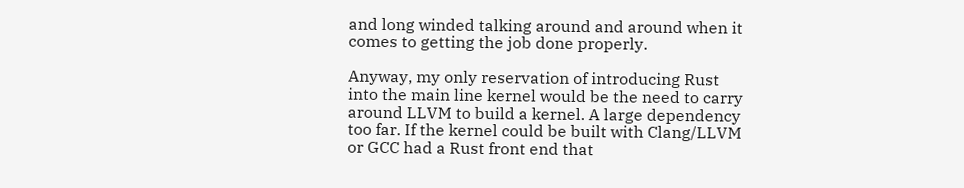and long winded talking around and around when it comes to getting the job done properly.

Anyway, my only reservation of introducing Rust into the main line kernel would be the need to carry around LLVM to build a kernel. A large dependency too far. If the kernel could be built with Clang/LLVM or GCC had a Rust front end that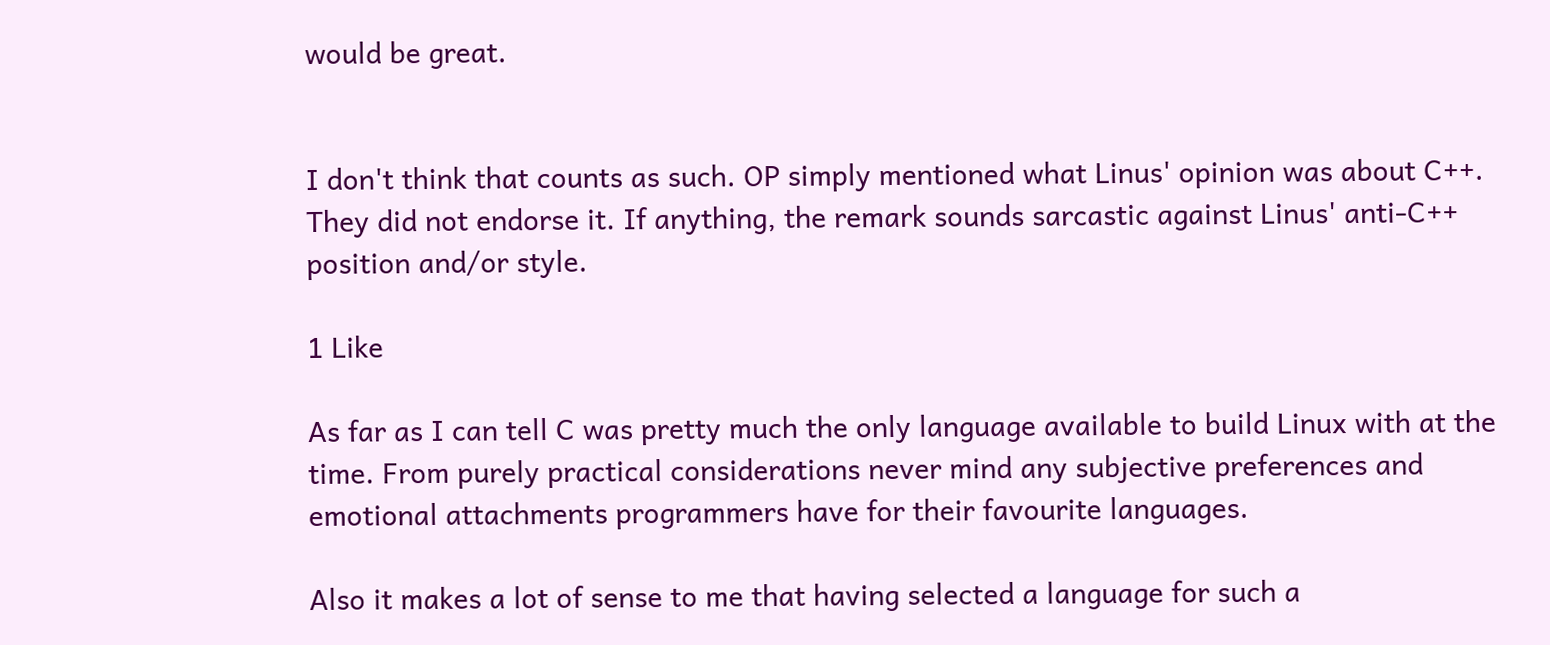would be great.


I don't think that counts as such. OP simply mentioned what Linus' opinion was about C++. They did not endorse it. If anything, the remark sounds sarcastic against Linus' anti-C++ position and/or style.

1 Like

As far as I can tell C was pretty much the only language available to build Linux with at the time. From purely practical considerations never mind any subjective preferences and emotional attachments programmers have for their favourite languages.

Also it makes a lot of sense to me that having selected a language for such a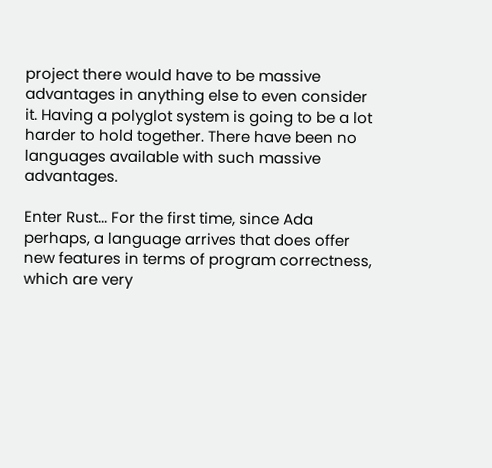project there would have to be massive advantages in anything else to even consider it. Having a polyglot system is going to be a lot harder to hold together. There have been no languages available with such massive advantages.

Enter Rust... For the first time, since Ada perhaps, a language arrives that does offer new features in terms of program correctness, which are very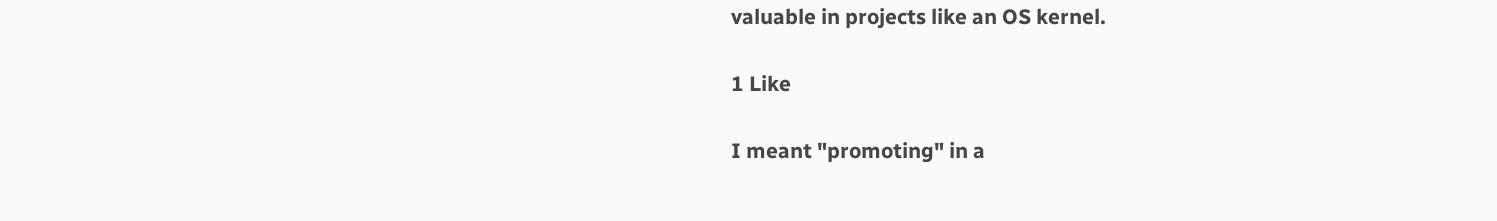valuable in projects like an OS kernel.

1 Like

I meant "promoting" in a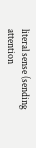literal sense (sending attention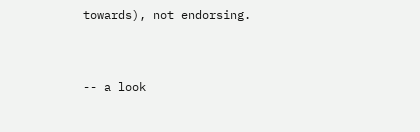towards), not endorsing.


-- a look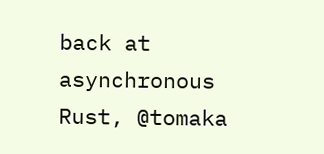back at asynchronous Rust, @tomaka